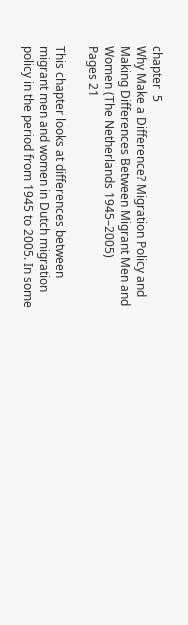chapter  5
Why Make a Difference? Migration Policy and Making Differences Between Migrant Men and Women (The Netherlands 1945–2005)
Pages 21

This chapter looks at differences between migrant men and women in Dutch migration policy in the period from 1945 to 2005. In some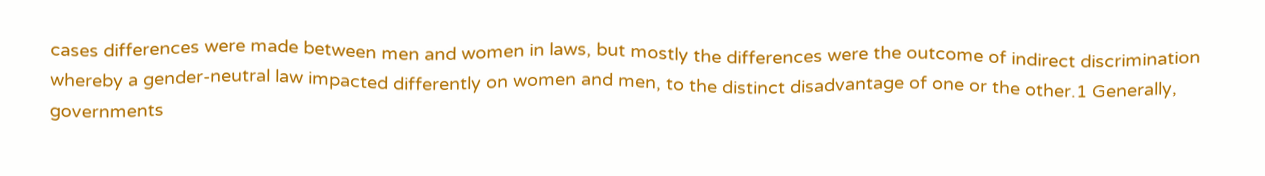cases differences were made between men and women in laws, but mostly the differences were the outcome of indirect discrimination whereby a gender-neutral law impacted differently on women and men, to the distinct disadvantage of one or the other.1 Generally, governments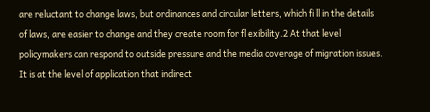are reluctant to change laws, but ordinances and circular letters, which fi ll in the details of laws, are easier to change and they create room for fl exibility.2 At that level policymakers can respond to outside pressure and the media coverage of migration issues. It is at the level of application that indirect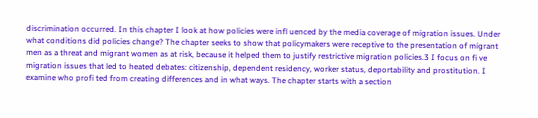discrimination occurred. In this chapter I look at how policies were infl uenced by the media coverage of migration issues. Under what conditions did policies change? The chapter seeks to show that policymakers were receptive to the presentation of migrant men as a threat and migrant women as at risk, because it helped them to justify restrictive migration policies.3 I focus on fi ve migration issues that led to heated debates: citizenship, dependent residency, worker status, deportability and prostitution. I examine who profi ted from creating differences and in what ways. The chapter starts with a section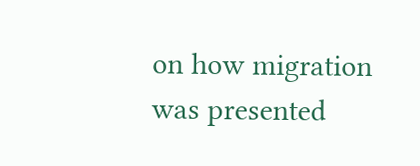on how migration was presented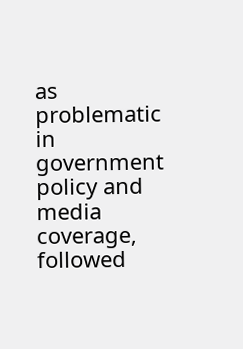as problematic in government policy and media coverage, followed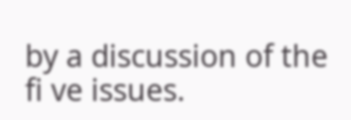by a discussion of the fi ve issues.